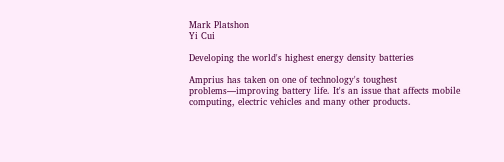Mark Platshon
Yi Cui

Developing the world's highest energy density batteries

Amprius has taken on one of technology's toughest problems—improving battery life. It's an issue that affects mobile computing, electric vehicles and many other products.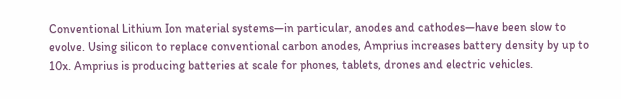Conventional Lithium Ion material systems—in particular, anodes and cathodes—have been slow to evolve. Using silicon to replace conventional carbon anodes, Amprius increases battery density by up to 10x. Amprius is producing batteries at scale for phones, tablets, drones and electric vehicles.